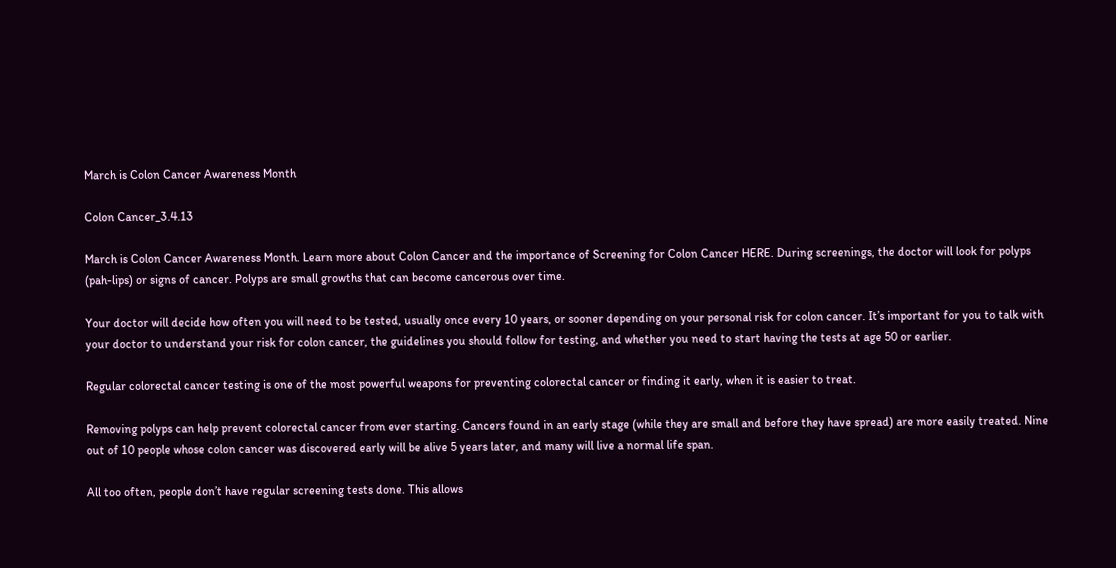March is Colon Cancer Awareness Month

Colon Cancer_3.4.13

March is Colon Cancer Awareness Month. Learn more about Colon Cancer and the importance of Screening for Colon Cancer HERE. During screenings, the doctor will look for polyps (pah-lips) or signs of cancer. Polyps are small growths that can become cancerous over time.

Your doctor will decide how often you will need to be tested, usually once every 10 years, or sooner depending on your personal risk for colon cancer. It’s important for you to talk with your doctor to understand your risk for colon cancer, the guidelines you should follow for testing, and whether you need to start having the tests at age 50 or earlier.

Regular colorectal cancer testing is one of the most powerful weapons for preventing colorectal cancer or finding it early, when it is easier to treat.

Removing polyps can help prevent colorectal cancer from ever starting. Cancers found in an early stage (while they are small and before they have spread) are more easily treated. Nine out of 10 people whose colon cancer was discovered early will be alive 5 years later, and many will live a normal life span.

All too often, people don’t have regular screening tests done. This allows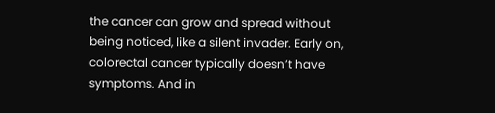the cancer can grow and spread without being noticed, like a silent invader. Early on, colorectal cancer typically doesn’t have symptoms. And in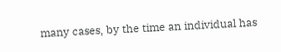many cases, by the time an individual has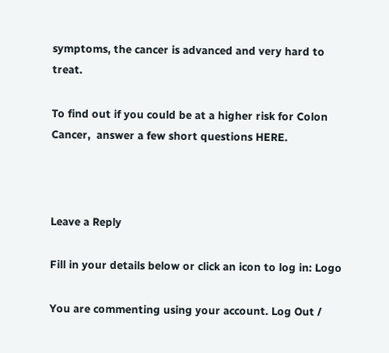symptoms, the cancer is advanced and very hard to treat.

To find out if you could be at a higher risk for Colon Cancer,  answer a few short questions HERE.



Leave a Reply

Fill in your details below or click an icon to log in: Logo

You are commenting using your account. Log Out /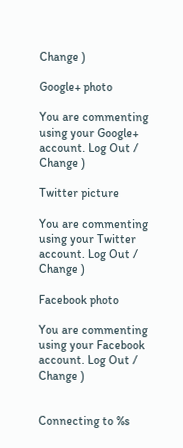Change )

Google+ photo

You are commenting using your Google+ account. Log Out /  Change )

Twitter picture

You are commenting using your Twitter account. Log Out /  Change )

Facebook photo

You are commenting using your Facebook account. Log Out /  Change )


Connecting to %s